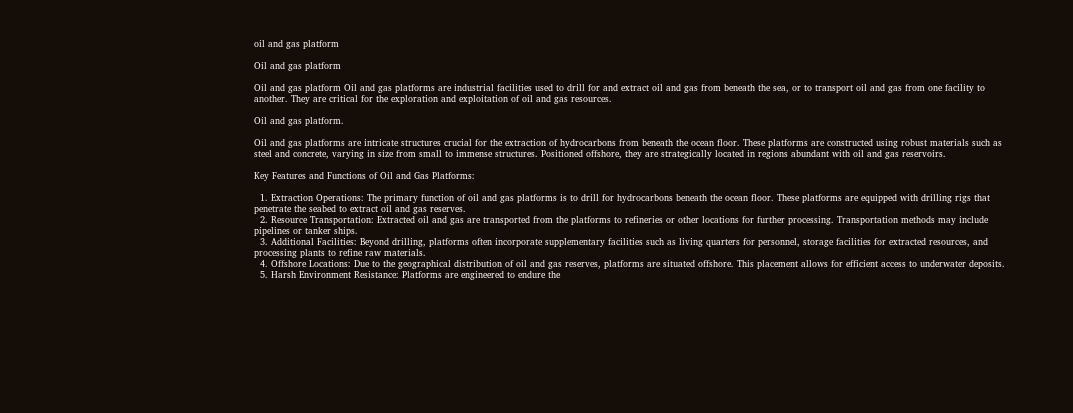oil and gas platform

Oil and gas platform

Oil and gas platform Oil and gas platforms are industrial facilities used to drill for and extract oil and gas from beneath the sea, or to transport oil and gas from one facility to another. They are critical for the exploration and exploitation of oil and gas resources.

Oil and gas platform.

Oil and gas platforms are intricate structures crucial for the extraction of hydrocarbons from beneath the ocean floor. These platforms are constructed using robust materials such as steel and concrete, varying in size from small to immense structures. Positioned offshore, they are strategically located in regions abundant with oil and gas reservoirs.

Key Features and Functions of Oil and Gas Platforms:

  1. Extraction Operations: The primary function of oil and gas platforms is to drill for hydrocarbons beneath the ocean floor. These platforms are equipped with drilling rigs that penetrate the seabed to extract oil and gas reserves.
  2. Resource Transportation: Extracted oil and gas are transported from the platforms to refineries or other locations for further processing. Transportation methods may include pipelines or tanker ships.
  3. Additional Facilities: Beyond drilling, platforms often incorporate supplementary facilities such as living quarters for personnel, storage facilities for extracted resources, and processing plants to refine raw materials.
  4. Offshore Locations: Due to the geographical distribution of oil and gas reserves, platforms are situated offshore. This placement allows for efficient access to underwater deposits.
  5. Harsh Environment Resistance: Platforms are engineered to endure the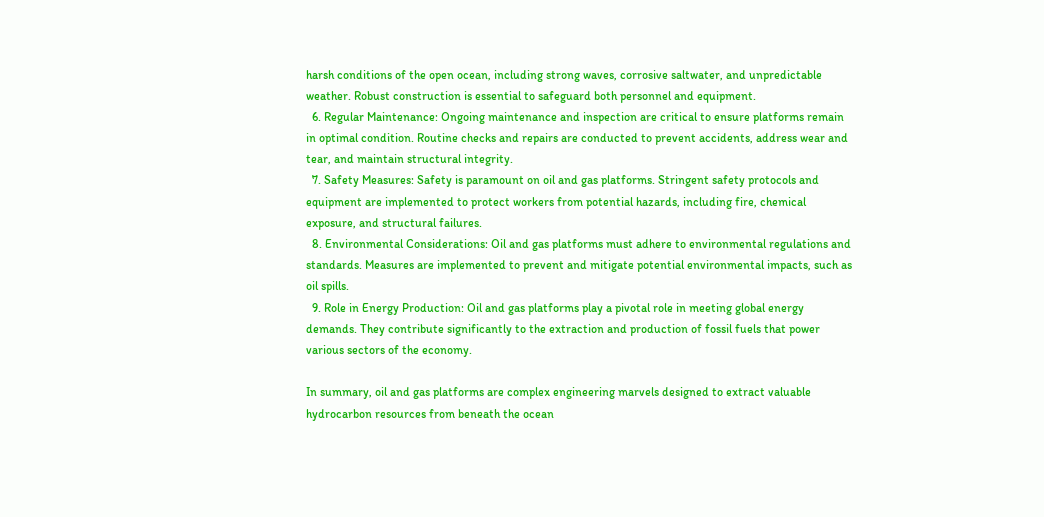harsh conditions of the open ocean, including strong waves, corrosive saltwater, and unpredictable weather. Robust construction is essential to safeguard both personnel and equipment.
  6. Regular Maintenance: Ongoing maintenance and inspection are critical to ensure platforms remain in optimal condition. Routine checks and repairs are conducted to prevent accidents, address wear and tear, and maintain structural integrity.
  7. Safety Measures: Safety is paramount on oil and gas platforms. Stringent safety protocols and equipment are implemented to protect workers from potential hazards, including fire, chemical exposure, and structural failures.
  8. Environmental Considerations: Oil and gas platforms must adhere to environmental regulations and standards. Measures are implemented to prevent and mitigate potential environmental impacts, such as oil spills.
  9. Role in Energy Production: Oil and gas platforms play a pivotal role in meeting global energy demands. They contribute significantly to the extraction and production of fossil fuels that power various sectors of the economy.

In summary, oil and gas platforms are complex engineering marvels designed to extract valuable hydrocarbon resources from beneath the ocean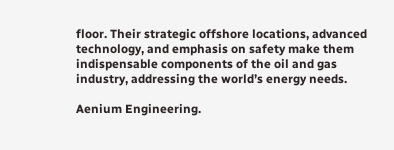floor. Their strategic offshore locations, advanced technology, and emphasis on safety make them indispensable components of the oil and gas industry, addressing the world’s energy needs.

Aenium Engineering.